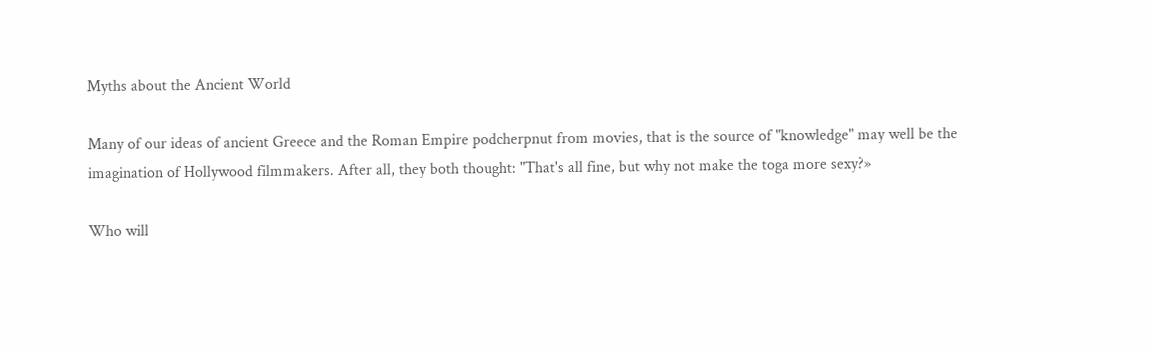Myths about the Ancient World

Many of our ideas of ancient Greece and the Roman Empire podcherpnut from movies, that is the source of "knowledge" may well be the imagination of Hollywood filmmakers. After all, they both thought: "That's all fine, but why not make the toga more sexy?»

Who will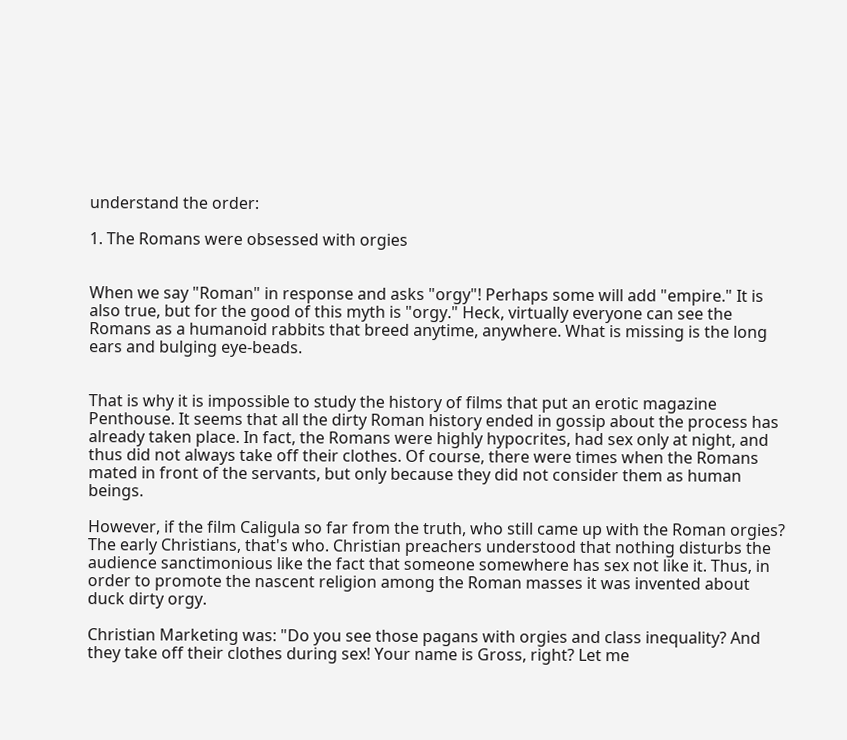understand the order:

1. The Romans were obsessed with orgies


When we say "Roman" in response and asks "orgy"! Perhaps some will add "empire." It is also true, but for the good of this myth is "orgy." Heck, virtually everyone can see the Romans as a humanoid rabbits that breed anytime, anywhere. What is missing is the long ears and bulging eye-beads.


That is why it is impossible to study the history of films that put an erotic magazine Penthouse. It seems that all the dirty Roman history ended in gossip about the process has already taken place. In fact, the Romans were highly hypocrites, had sex only at night, and thus did not always take off their clothes. Of course, there were times when the Romans mated in front of the servants, but only because they did not consider them as human beings.

However, if the film Caligula so far from the truth, who still came up with the Roman orgies? The early Christians, that's who. Christian preachers understood that nothing disturbs the audience sanctimonious like the fact that someone somewhere has sex not like it. Thus, in order to promote the nascent religion among the Roman masses it was invented about duck dirty orgy.

Christian Marketing was: "Do you see those pagans with orgies and class inequality? And they take off their clothes during sex! Your name is Gross, right? Let me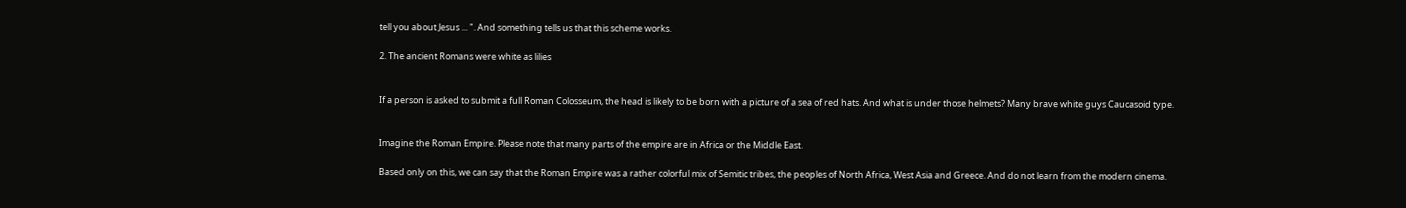tell you about Jesus ... ". And something tells us that this scheme works.

2. The ancient Romans were white as lilies


If a person is asked to submit a full Roman Colosseum, the head is likely to be born with a picture of a sea of red hats. And what is under those helmets? Many brave white guys Caucasoid type.


Imagine the Roman Empire. Please note that many parts of the empire are in Africa or the Middle East.

Based only on this, we can say that the Roman Empire was a rather colorful mix of Semitic tribes, the peoples of North Africa, West Asia and Greece. And do not learn from the modern cinema.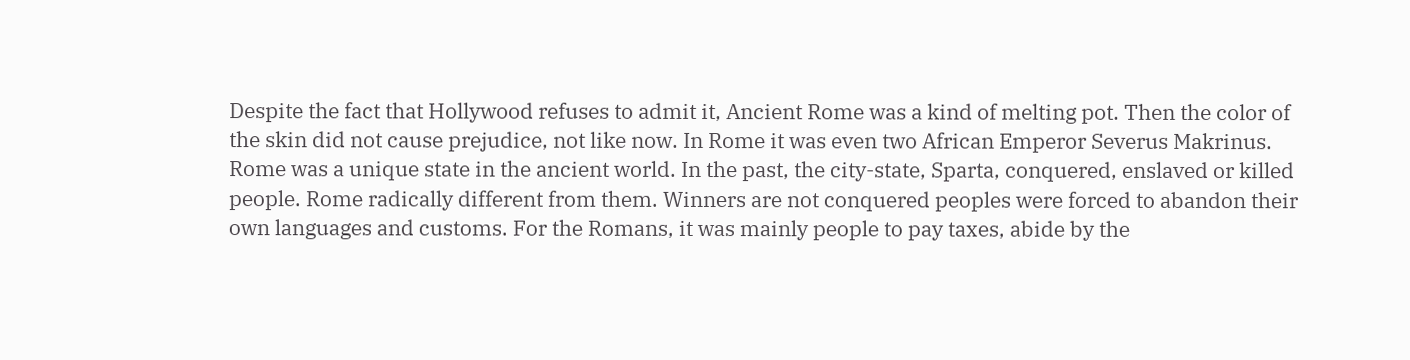Despite the fact that Hollywood refuses to admit it, Ancient Rome was a kind of melting pot. Then the color of the skin did not cause prejudice, not like now. In Rome it was even two African Emperor Severus Makrinus. Rome was a unique state in the ancient world. In the past, the city-state, Sparta, conquered, enslaved or killed people. Rome radically different from them. Winners are not conquered peoples were forced to abandon their own languages and customs. For the Romans, it was mainly people to pay taxes, abide by the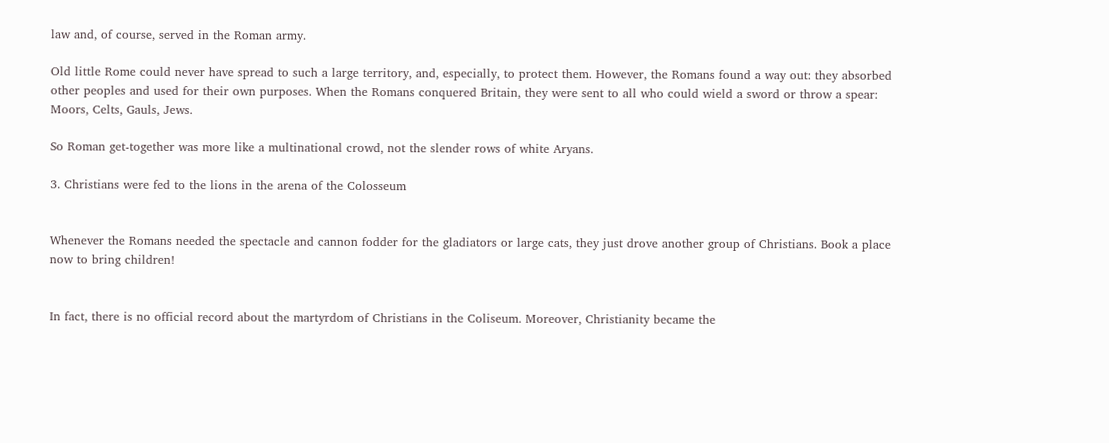law and, of course, served in the Roman army.

Old little Rome could never have spread to such a large territory, and, especially, to protect them. However, the Romans found a way out: they absorbed other peoples and used for their own purposes. When the Romans conquered Britain, they were sent to all who could wield a sword or throw a spear: Moors, Celts, Gauls, Jews.

So Roman get-together was more like a multinational crowd, not the slender rows of white Aryans.

3. Christians were fed to the lions in the arena of the Colosseum


Whenever the Romans needed the spectacle and cannon fodder for the gladiators or large cats, they just drove another group of Christians. Book a place now to bring children!


In fact, there is no official record about the martyrdom of Christians in the Coliseum. Moreover, Christianity became the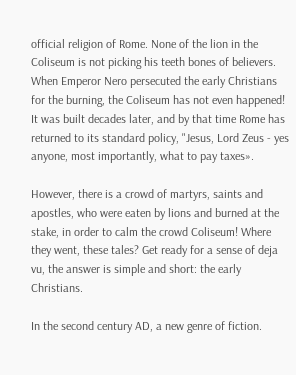official religion of Rome. None of the lion in the Coliseum is not picking his teeth bones of believers. When Emperor Nero persecuted the early Christians for the burning, the Coliseum has not even happened! It was built decades later, and by that time Rome has returned to its standard policy, "Jesus, Lord Zeus - yes anyone, most importantly, what to pay taxes».

However, there is a crowd of martyrs, saints and apostles, who were eaten by lions and burned at the stake, in order to calm the crowd Coliseum! Where they went, these tales? Get ready for a sense of deja vu, the answer is simple and short: the early Christians.

In the second century AD, a new genre of fiction.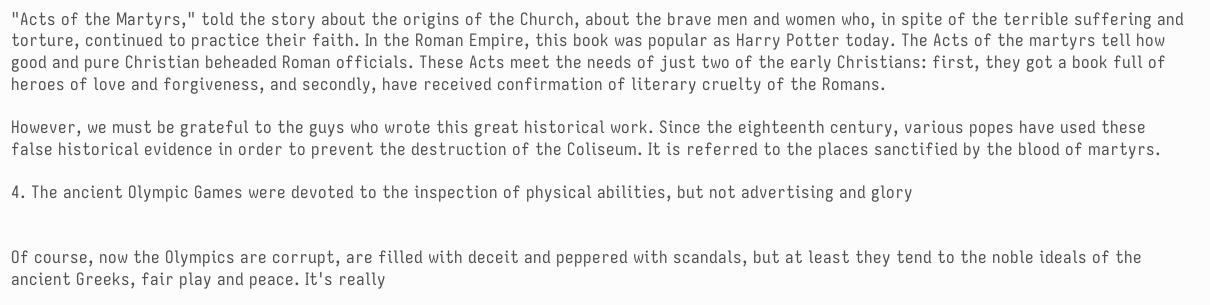"Acts of the Martyrs," told the story about the origins of the Church, about the brave men and women who, in spite of the terrible suffering and torture, continued to practice their faith. In the Roman Empire, this book was popular as Harry Potter today. The Acts of the martyrs tell how good and pure Christian beheaded Roman officials. These Acts meet the needs of just two of the early Christians: first, they got a book full of heroes of love and forgiveness, and secondly, have received confirmation of literary cruelty of the Romans.

However, we must be grateful to the guys who wrote this great historical work. Since the eighteenth century, various popes have used these false historical evidence in order to prevent the destruction of the Coliseum. It is referred to the places sanctified by the blood of martyrs.

4. The ancient Olympic Games were devoted to the inspection of physical abilities, but not advertising and glory


Of course, now the Olympics are corrupt, are filled with deceit and peppered with scandals, but at least they tend to the noble ideals of the ancient Greeks, fair play and peace. It's really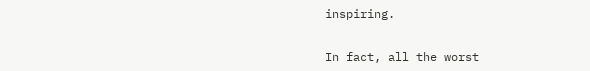inspiring.


In fact, all the worst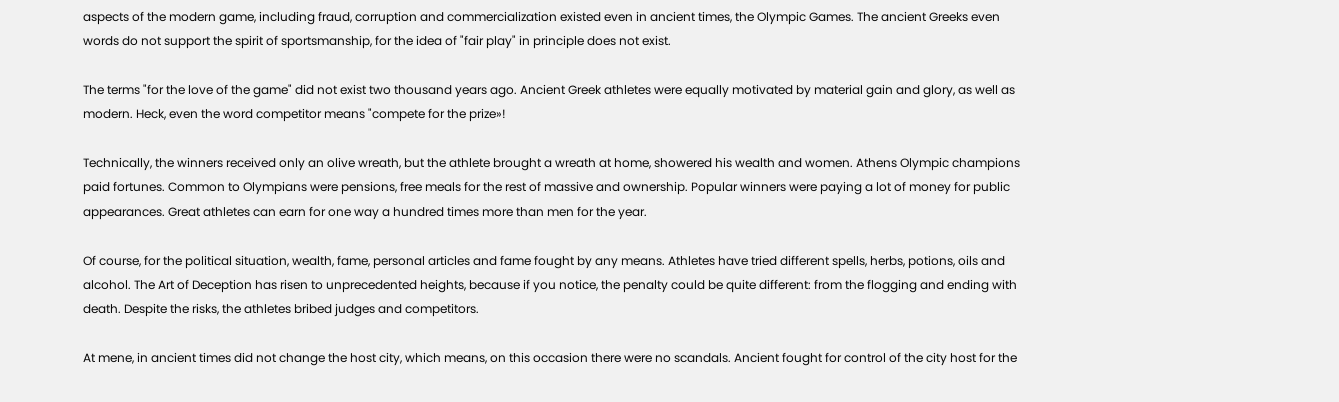aspects of the modern game, including fraud, corruption and commercialization existed even in ancient times, the Olympic Games. The ancient Greeks even words do not support the spirit of sportsmanship, for the idea of "fair play" in principle does not exist.

The terms "for the love of the game" did not exist two thousand years ago. Ancient Greek athletes were equally motivated by material gain and glory, as well as modern. Heck, even the word competitor means "compete for the prize»!

Technically, the winners received only an olive wreath, but the athlete brought a wreath at home, showered his wealth and women. Athens Olympic champions paid fortunes. Common to Olympians were pensions, free meals for the rest of massive and ownership. Popular winners were paying a lot of money for public appearances. Great athletes can earn for one way a hundred times more than men for the year.

Of course, for the political situation, wealth, fame, personal articles and fame fought by any means. Athletes have tried different spells, herbs, potions, oils and alcohol. The Art of Deception has risen to unprecedented heights, because if you notice, the penalty could be quite different: from the flogging and ending with death. Despite the risks, the athletes bribed judges and competitors.

At mene, in ancient times did not change the host city, which means, on this occasion there were no scandals. Ancient fought for control of the city host for the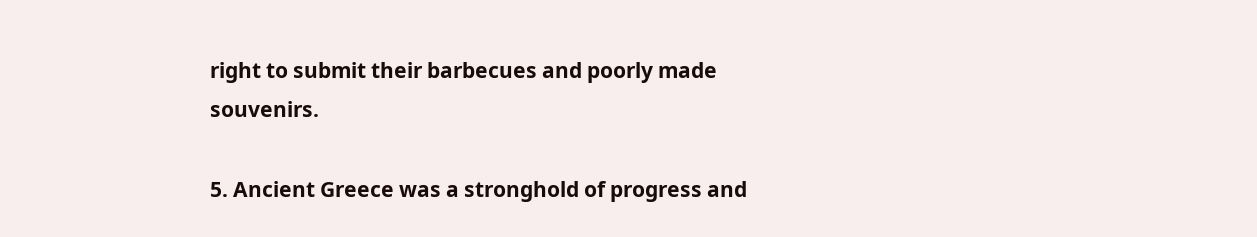right to submit their barbecues and poorly made souvenirs.

5. Ancient Greece was a stronghold of progress and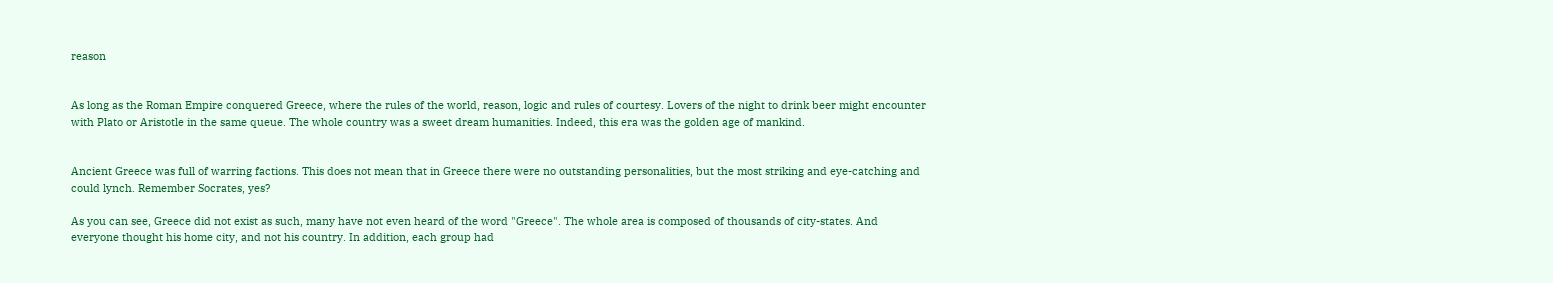reason


As long as the Roman Empire conquered Greece, where the rules of the world, reason, logic and rules of courtesy. Lovers of the night to drink beer might encounter with Plato or Aristotle in the same queue. The whole country was a sweet dream humanities. Indeed, this era was the golden age of mankind.


Ancient Greece was full of warring factions. This does not mean that in Greece there were no outstanding personalities, but the most striking and eye-catching and could lynch. Remember Socrates, yes?

As you can see, Greece did not exist as such, many have not even heard of the word "Greece". The whole area is composed of thousands of city-states. And everyone thought his home city, and not his country. In addition, each group had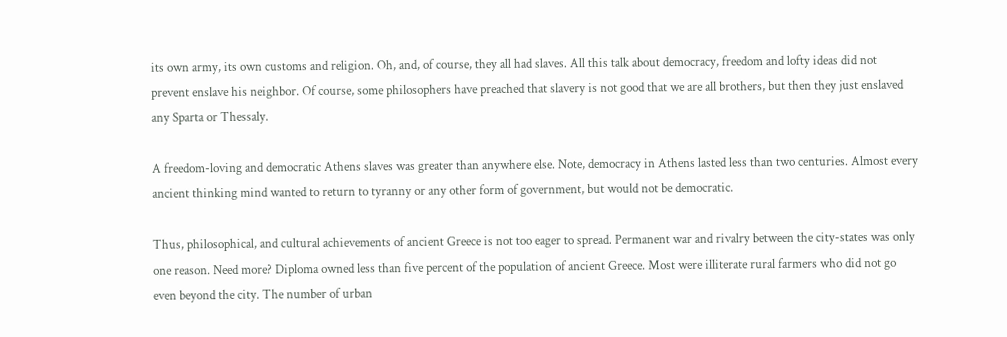its own army, its own customs and religion. Oh, and, of course, they all had slaves. All this talk about democracy, freedom and lofty ideas did not prevent enslave his neighbor. Of course, some philosophers have preached that slavery is not good that we are all brothers, but then they just enslaved any Sparta or Thessaly.

A freedom-loving and democratic Athens slaves was greater than anywhere else. Note, democracy in Athens lasted less than two centuries. Almost every ancient thinking mind wanted to return to tyranny or any other form of government, but would not be democratic.

Thus, philosophical, and cultural achievements of ancient Greece is not too eager to spread. Permanent war and rivalry between the city-states was only one reason. Need more? Diploma owned less than five percent of the population of ancient Greece. Most were illiterate rural farmers who did not go even beyond the city. The number of urban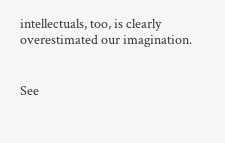intellectuals, too, is clearly overestimated our imagination.


See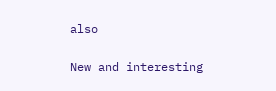also

New and interesting